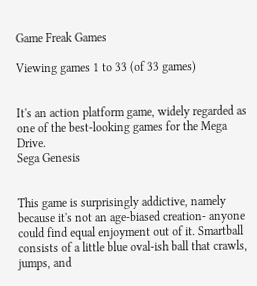Game Freak Games

Viewing games 1 to 33 (of 33 games)


It's an action platform game, widely regarded as one of the best-looking games for the Mega Drive.
Sega Genesis


This game is surprisingly addictive, namely because it's not an age-biased creation- anyone could find equal enjoyment out of it. Smartball consists of a little blue oval-ish ball that crawls, jumps, and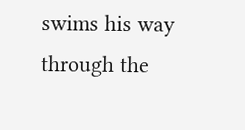swims his way through the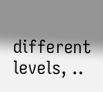different levels, ..